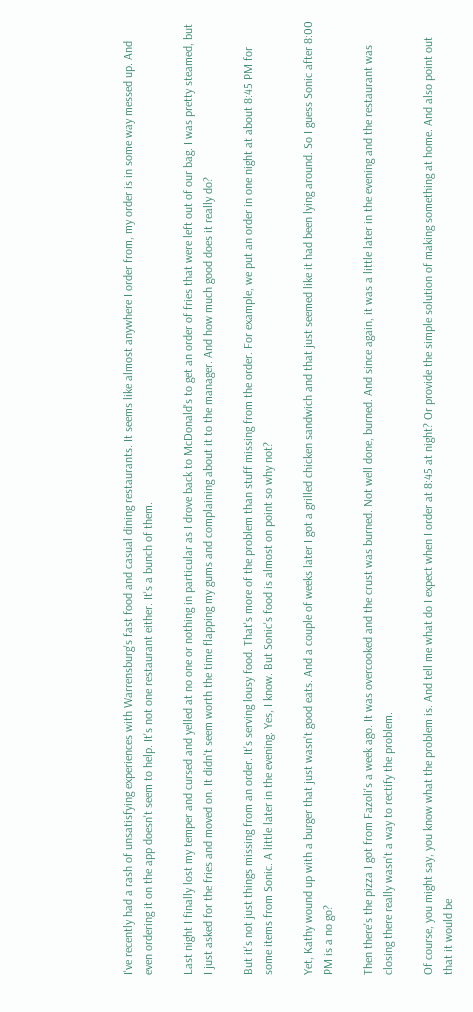I've recently had a rash of unsatisfying experiences with Warrensburg's fast food and casual dining restaurants. It seems like almost anywhere I order from, my order is in some way messed up. And even ordering it on the app doesn't seem to help. It's not one restaurant either. It's a bunch of them.

Last night I finally lost my temper and cursed and yelled at no one or nothing in particular as I drove back to McDonald's to get an order of fries that were left out of our bag. I was pretty steamed, but I just asked for the fries and moved on. It didn't seem worth the time flapping my gums and complaining about it to the manager. And how much good does it really do?

But it's not just things missing from an order. It's serving lousy food. That's more of the problem than stuff missing from the order. For example, we put an order in one night at about 8:45 PM for some items from Sonic. A little later in the evening. Yes, I know. But Sonic's food is almost on point so why not?

Yet, Kathy wound up with a burger that just wasn't good eats. And a couple of weeks later I got a grilled chicken sandwich and that just seemed like it had been lying around. So I guess Sonic after 8:00 PM is a no go?

Then there's the pizza I got from Fazoli's a week ago. It was overcooked and the crust was burned. Not well done, burned. And since again, it was a little later in the evening and the restaurant was closing there really wasn't a way to rectify the problem.

Of course, you might say, you know what the problem is. And tell me what do I expect when I order at 8:45 at night? Or provide the simple solution of making something at home. And also point out that it would be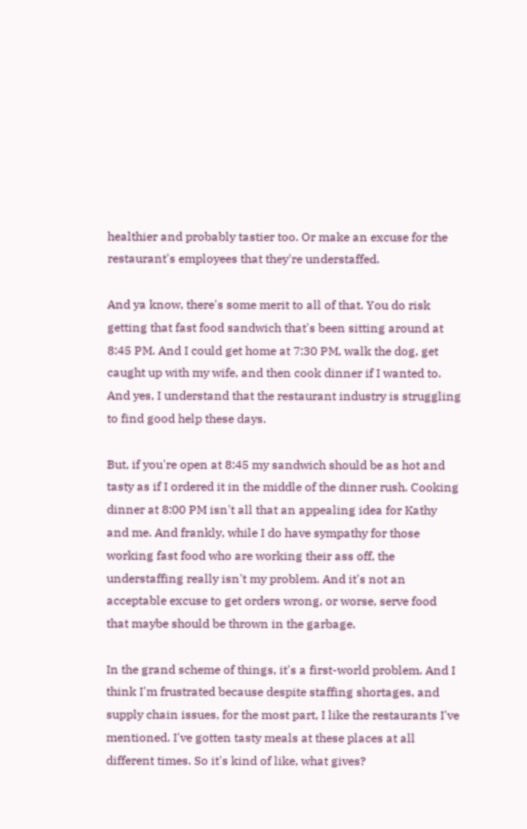healthier and probably tastier too. Or make an excuse for the restaurant's employees that they're understaffed.

And ya know, there's some merit to all of that. You do risk getting that fast food sandwich that's been sitting around at 8:45 PM. And I could get home at 7:30 PM, walk the dog, get caught up with my wife, and then cook dinner if I wanted to. And yes, I understand that the restaurant industry is struggling to find good help these days.

But, if you're open at 8:45 my sandwich should be as hot and tasty as if I ordered it in the middle of the dinner rush. Cooking dinner at 8:00 PM isn't all that an appealing idea for Kathy and me. And frankly, while I do have sympathy for those working fast food who are working their ass off, the understaffing really isn't my problem. And it's not an acceptable excuse to get orders wrong, or worse, serve food that maybe should be thrown in the garbage.

In the grand scheme of things, it's a first-world problem. And I think I'm frustrated because despite staffing shortages, and supply chain issues, for the most part, I like the restaurants I've mentioned. I've gotten tasty meals at these places at all different times. So it's kind of like, what gives?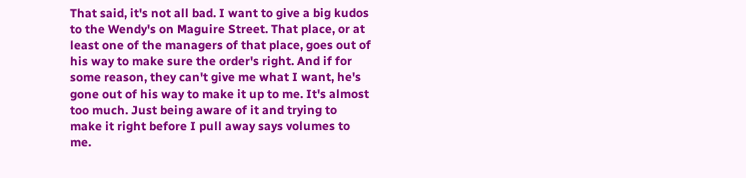That said, it's not all bad. I want to give a big kudos to the Wendy's on Maguire Street. That place, or at least one of the managers of that place, goes out of his way to make sure the order's right. And if for some reason, they can't give me what I want, he's gone out of his way to make it up to me. It's almost too much. Just being aware of it and trying to make it right before I pull away says volumes to me.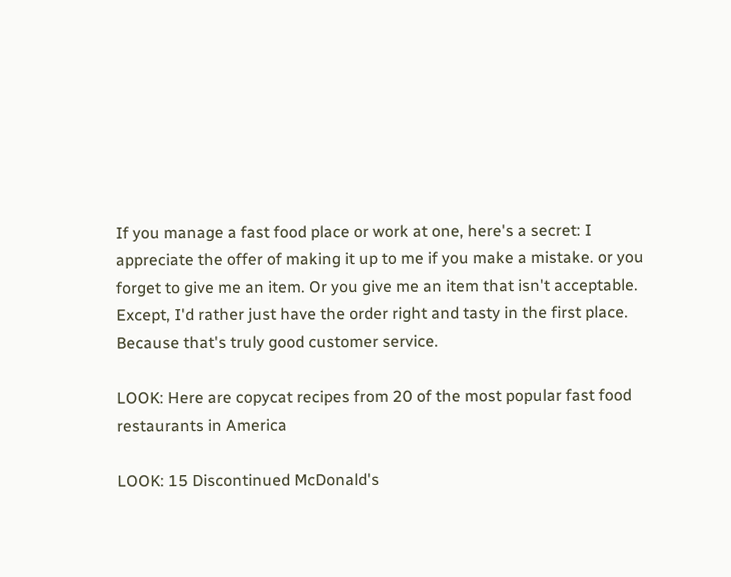If you manage a fast food place or work at one, here's a secret: I appreciate the offer of making it up to me if you make a mistake. or you forget to give me an item. Or you give me an item that isn't acceptable. Except, I'd rather just have the order right and tasty in the first place. Because that's truly good customer service.

LOOK: Here are copycat recipes from 20 of the most popular fast food restaurants in America

LOOK: 15 Discontinued McDonald's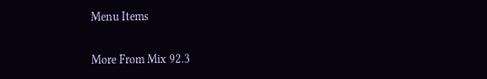Menu Items

More From Mix 92.3